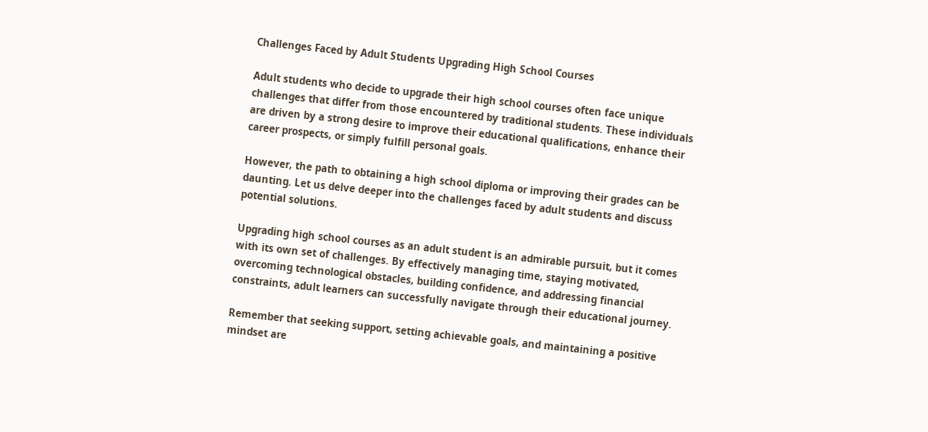Challenges Faced by Adult Students Upgrading High School Courses

Adult students who decide to upgrade their high school courses often face unique challenges that differ from those encountered by traditional students. These individuals are driven by a strong desire to improve their educational qualifications, enhance their career prospects, or simply fulfill personal goals.

However, the path to obtaining a high school diploma or improving their grades can be daunting. Let us delve deeper into the challenges faced by adult students and discuss potential solutions.

Upgrading high school courses as an adult student is an admirable pursuit, but it comes with its own set of challenges. By effectively managing time, staying motivated, overcoming technological obstacles, building confidence, and addressing financial constraints, adult learners can successfully navigate through their educational journey.

Remember that seeking support, setting achievable goals, and maintaining a positive mindset are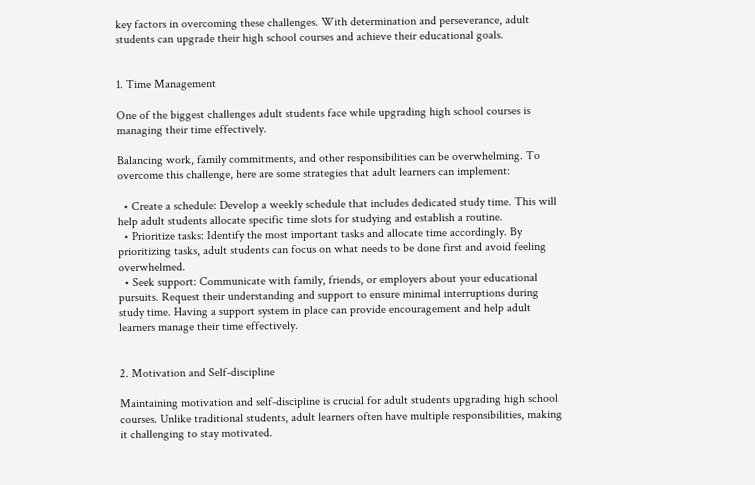key factors in overcoming these challenges. With determination and perseverance, adult students can upgrade their high school courses and achieve their educational goals.


1. Time Management

One of the biggest challenges adult students face while upgrading high school courses is managing their time effectively.

Balancing work, family commitments, and other responsibilities can be overwhelming. To overcome this challenge, here are some strategies that adult learners can implement:

  • Create a schedule: Develop a weekly schedule that includes dedicated study time. This will help adult students allocate specific time slots for studying and establish a routine.
  • Prioritize tasks: Identify the most important tasks and allocate time accordingly. By prioritizing tasks, adult students can focus on what needs to be done first and avoid feeling overwhelmed.
  • Seek support: Communicate with family, friends, or employers about your educational pursuits. Request their understanding and support to ensure minimal interruptions during study time. Having a support system in place can provide encouragement and help adult learners manage their time effectively.


2. Motivation and Self-discipline

Maintaining motivation and self-discipline is crucial for adult students upgrading high school courses. Unlike traditional students, adult learners often have multiple responsibilities, making it challenging to stay motivated.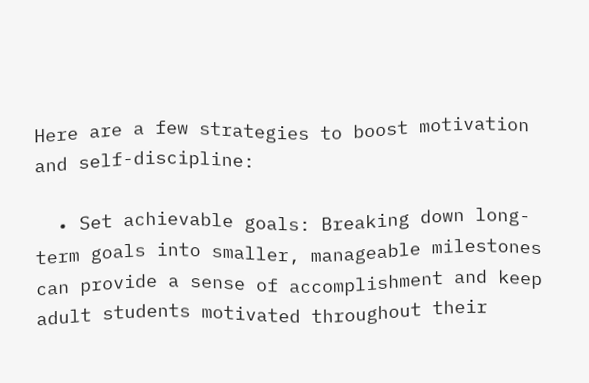Here are a few strategies to boost motivation and self-discipline:

  • Set achievable goals: Breaking down long-term goals into smaller, manageable milestones can provide a sense of accomplishment and keep adult students motivated throughout their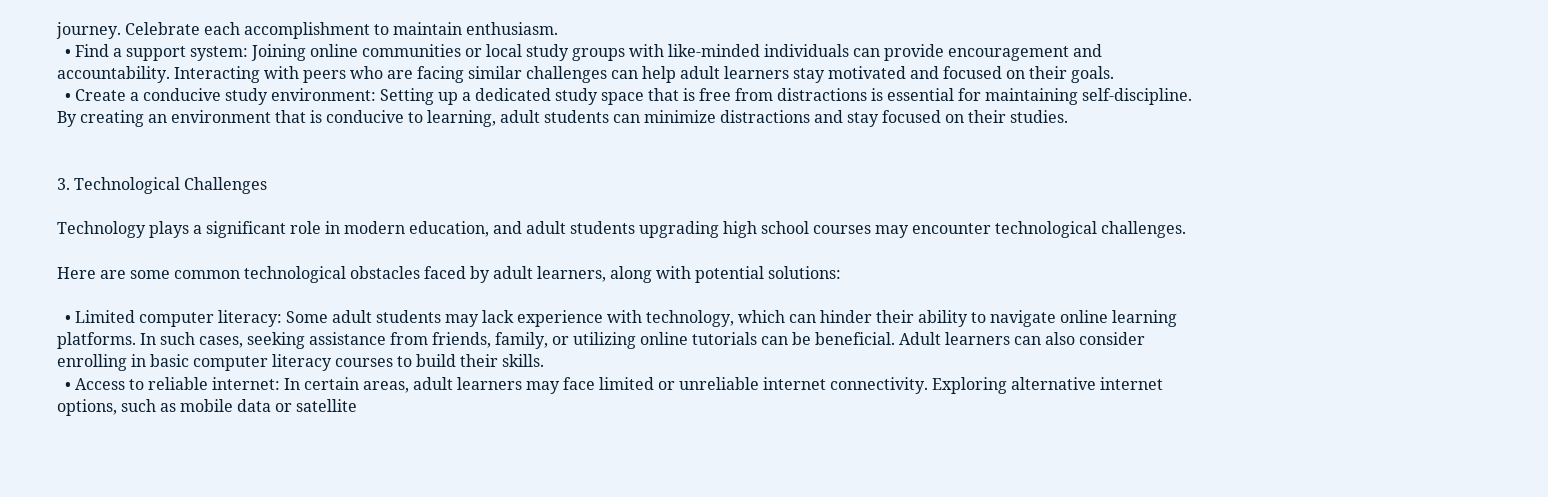journey. Celebrate each accomplishment to maintain enthusiasm.
  • Find a support system: Joining online communities or local study groups with like-minded individuals can provide encouragement and accountability. Interacting with peers who are facing similar challenges can help adult learners stay motivated and focused on their goals.
  • Create a conducive study environment: Setting up a dedicated study space that is free from distractions is essential for maintaining self-discipline. By creating an environment that is conducive to learning, adult students can minimize distractions and stay focused on their studies.


3. Technological Challenges

Technology plays a significant role in modern education, and adult students upgrading high school courses may encounter technological challenges.

Here are some common technological obstacles faced by adult learners, along with potential solutions:

  • Limited computer literacy: Some adult students may lack experience with technology, which can hinder their ability to navigate online learning platforms. In such cases, seeking assistance from friends, family, or utilizing online tutorials can be beneficial. Adult learners can also consider enrolling in basic computer literacy courses to build their skills.
  • Access to reliable internet: In certain areas, adult learners may face limited or unreliable internet connectivity. Exploring alternative internet options, such as mobile data or satellite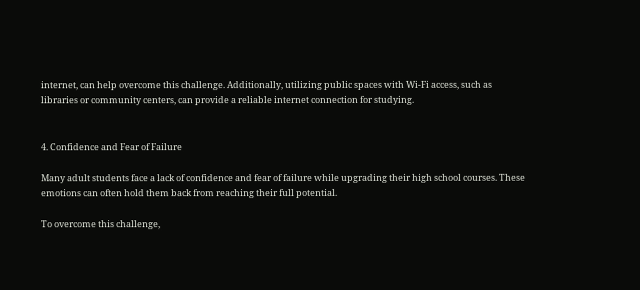internet, can help overcome this challenge. Additionally, utilizing public spaces with Wi-Fi access, such as libraries or community centers, can provide a reliable internet connection for studying.


4. Confidence and Fear of Failure

Many adult students face a lack of confidence and fear of failure while upgrading their high school courses. These emotions can often hold them back from reaching their full potential.

To overcome this challenge,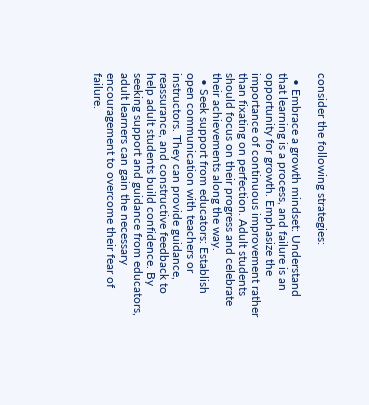consider the following strategies:

  • Embrace a growth mindset: Understand that learning is a process, and failure is an opportunity for growth. Emphasize the importance of continuous improvement rather than fixating on perfection. Adult students should focus on their progress and celebrate their achievements along the way.
  • Seek support from educators: Establish open communication with teachers or instructors. They can provide guidance, reassurance, and constructive feedback to help adult students build confidence. By seeking support and guidance from educators, adult learners can gain the necessary encouragement to overcome their fear of failure.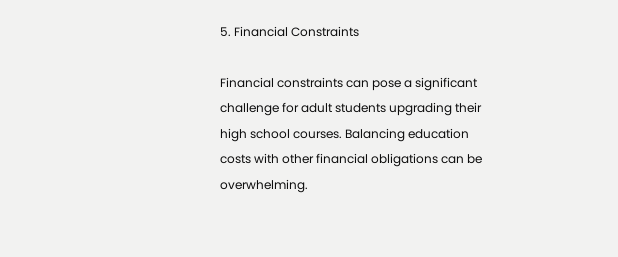5. Financial Constraints

Financial constraints can pose a significant challenge for adult students upgrading their high school courses. Balancing education costs with other financial obligations can be overwhelming.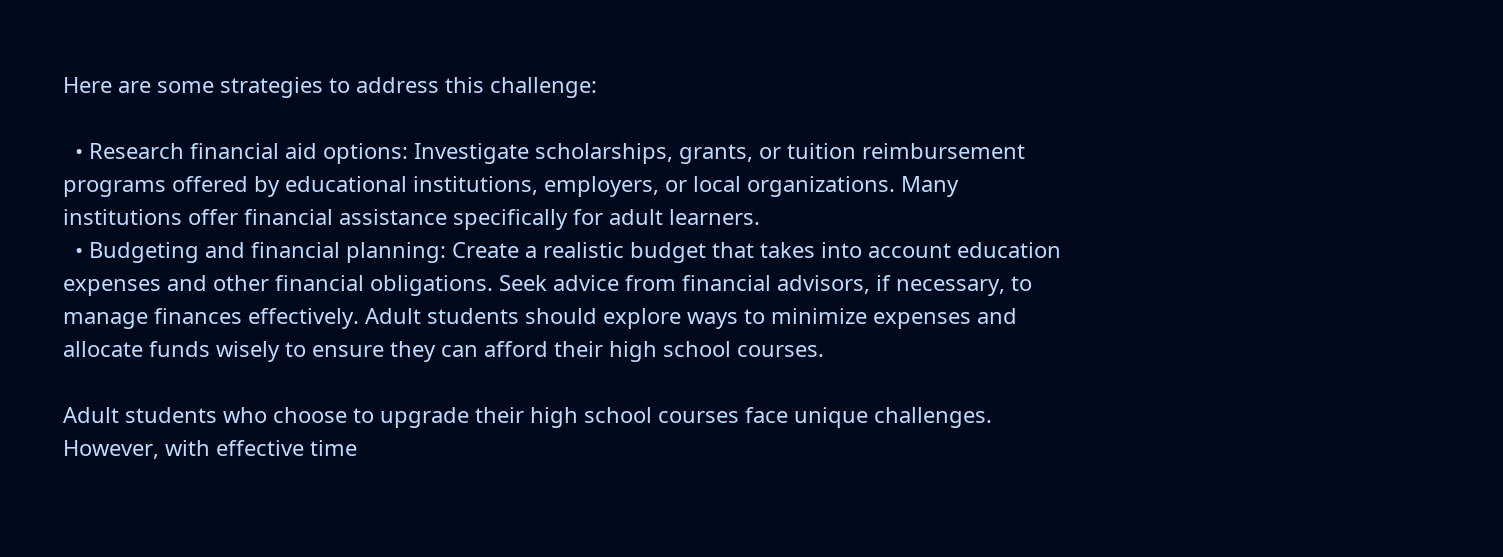Here are some strategies to address this challenge:

  • Research financial aid options: Investigate scholarships, grants, or tuition reimbursement programs offered by educational institutions, employers, or local organizations. Many institutions offer financial assistance specifically for adult learners.
  • Budgeting and financial planning: Create a realistic budget that takes into account education expenses and other financial obligations. Seek advice from financial advisors, if necessary, to manage finances effectively. Adult students should explore ways to minimize expenses and allocate funds wisely to ensure they can afford their high school courses.

Adult students who choose to upgrade their high school courses face unique challenges. However, with effective time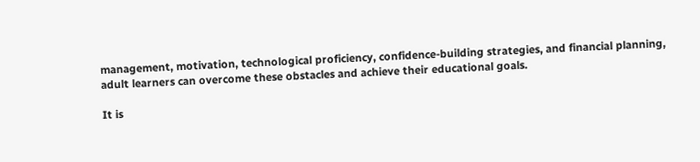management, motivation, technological proficiency, confidence-building strategies, and financial planning, adult learners can overcome these obstacles and achieve their educational goals.

It is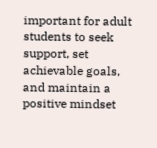important for adult students to seek support, set achievable goals, and maintain a positive mindset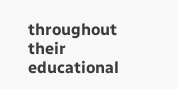throughout their educational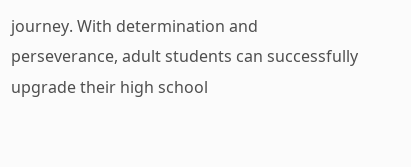journey. With determination and perseverance, adult students can successfully upgrade their high school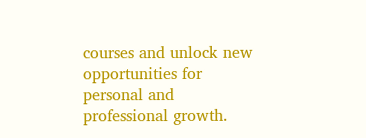courses and unlock new opportunities for personal and professional growth.